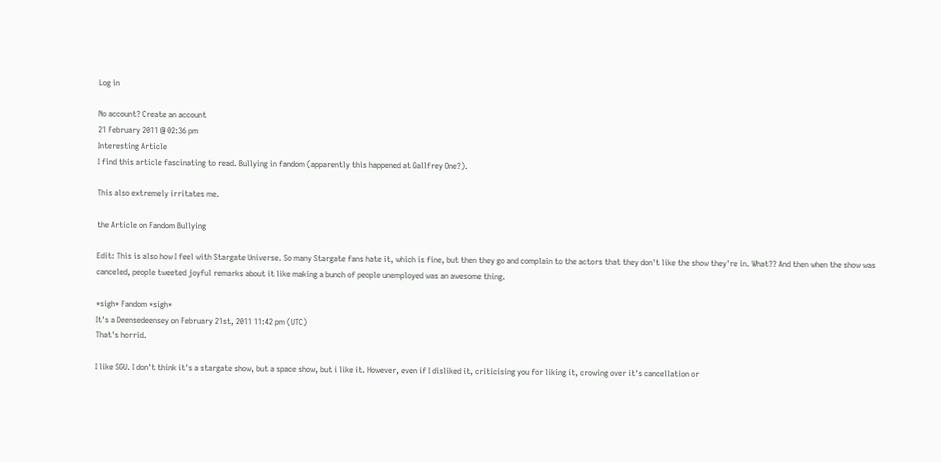Log in

No account? Create an account
21 February 2011 @ 02:36 pm
Interesting Article
I find this article fascinating to read. Bullying in fandom (apparently this happened at Gallfrey One?).

This also extremely irritates me.

the Article on Fandom Bullying

Edit: This is also how I feel with Stargate Universe. So many Stargate fans hate it, which is fine, but then they go and complain to the actors that they don't like the show they're in. What?? And then when the show was canceled, people tweeted joyful remarks about it like making a bunch of people unemployed was an awesome thing.

*sigh* Fandom *sigh*
It's a Deensedeensey on February 21st, 2011 11:42 pm (UTC)
That's horrid.

I like SGU. I don't think it's a stargate show, but a space show, but i like it. However, even if I disliked it, criticising you for liking it, crowing over it's cancellation or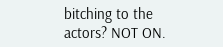bitching to the actors? NOT ON.